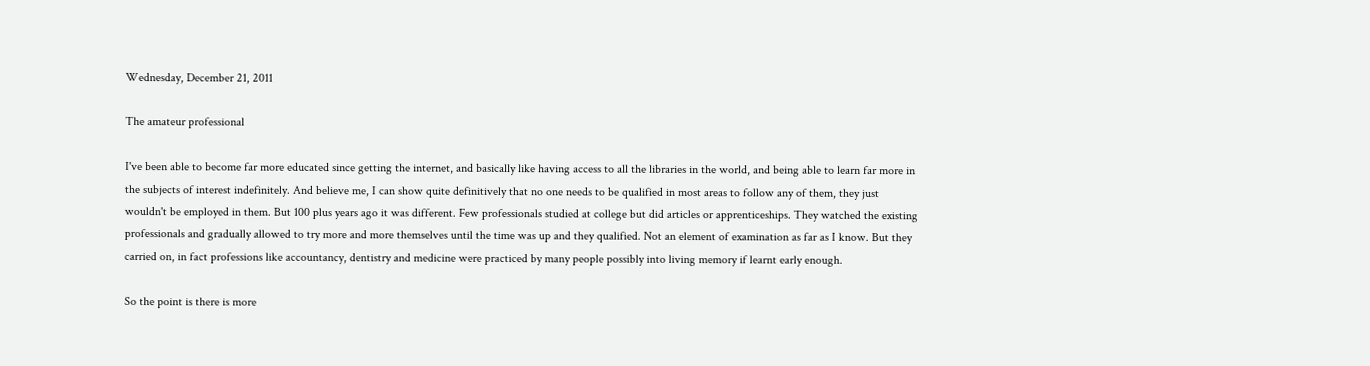Wednesday, December 21, 2011

The amateur professional

I've been able to become far more educated since getting the internet, and basically like having access to all the libraries in the world, and being able to learn far more in the subjects of interest indefinitely. And believe me, I can show quite definitively that no one needs to be qualified in most areas to follow any of them, they just wouldn't be employed in them. But 100 plus years ago it was different. Few professionals studied at college but did articles or apprenticeships. They watched the existing professionals and gradually allowed to try more and more themselves until the time was up and they qualified. Not an element of examination as far as I know. But they carried on, in fact professions like accountancy, dentistry and medicine were practiced by many people possibly into living memory if learnt early enough.

So the point is there is more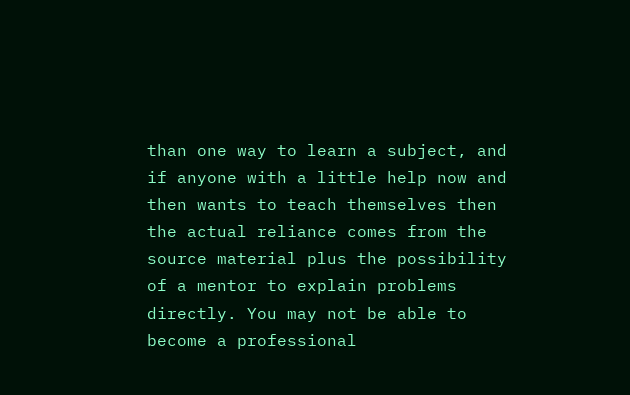than one way to learn a subject, and if anyone with a little help now and then wants to teach themselves then the actual reliance comes from the source material plus the possibility of a mentor to explain problems directly. You may not be able to become a professional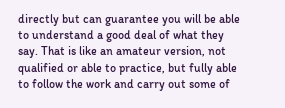directly but can guarantee you will be able to understand a good deal of what they say. That is like an amateur version, not qualified or able to practice, but fully able to follow the work and carry out some of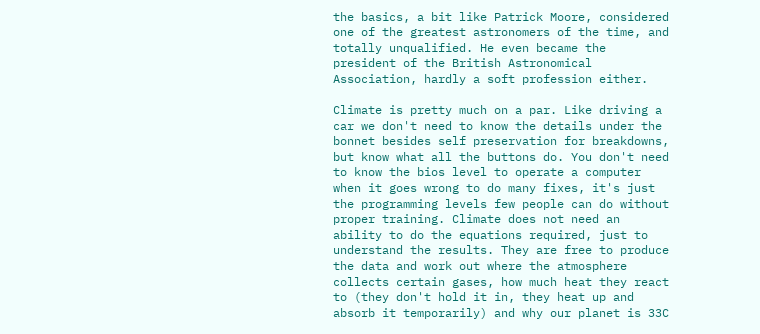the basics, a bit like Patrick Moore, considered one of the greatest astronomers of the time, and totally unqualified. He even became the president of the British Astronomical Association, hardly a soft profession either.

Climate is pretty much on a par. Like driving a car we don't need to know the details under the bonnet besides self preservation for breakdowns, but know what all the buttons do. You don't need to know the bios level to operate a computer when it goes wrong to do many fixes, it's just the programming levels few people can do without proper training. Climate does not need an ability to do the equations required, just to understand the results. They are free to produce the data and work out where the atmosphere collects certain gases, how much heat they react to (they don't hold it in, they heat up and absorb it temporarily) and why our planet is 33C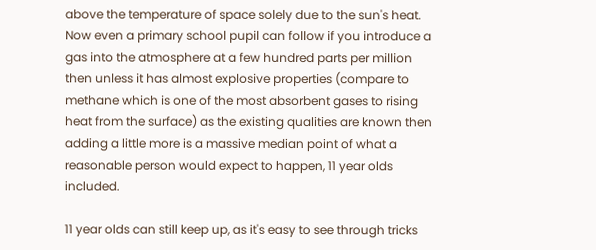above the temperature of space solely due to the sun's heat. Now even a primary school pupil can follow if you introduce a gas into the atmosphere at a few hundred parts per million then unless it has almost explosive properties (compare to methane which is one of the most absorbent gases to rising heat from the surface) as the existing qualities are known then adding a little more is a massive median point of what a reasonable person would expect to happen, 11 year olds included.

11 year olds can still keep up, as it's easy to see through tricks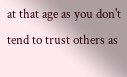at that age as you don't tend to trust others as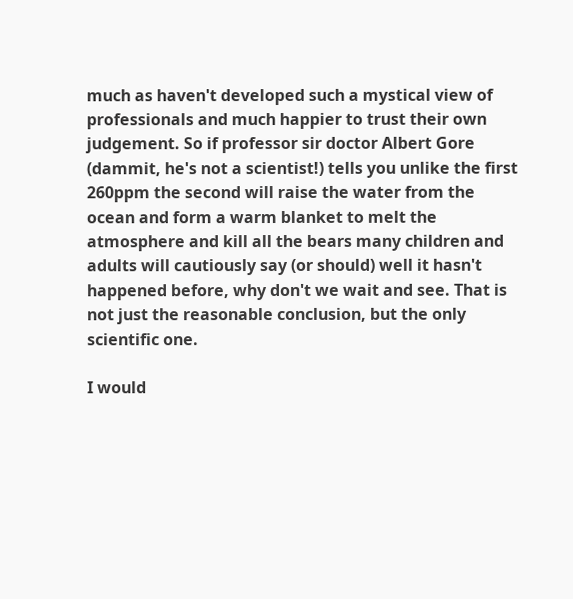much as haven't developed such a mystical view of professionals and much happier to trust their own judgement. So if professor sir doctor Albert Gore (dammit, he's not a scientist!) tells you unlike the first 260ppm the second will raise the water from the ocean and form a warm blanket to melt the atmosphere and kill all the bears many children and adults will cautiously say (or should) well it hasn't happened before, why don't we wait and see. That is not just the reasonable conclusion, but the only scientific one.

I would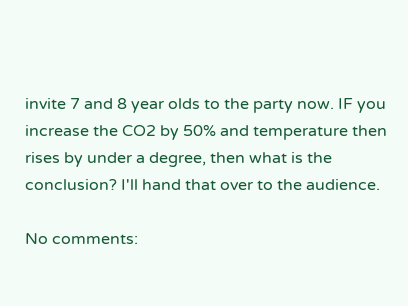invite 7 and 8 year olds to the party now. IF you increase the CO2 by 50% and temperature then rises by under a degree, then what is the conclusion? I'll hand that over to the audience.

No comments: